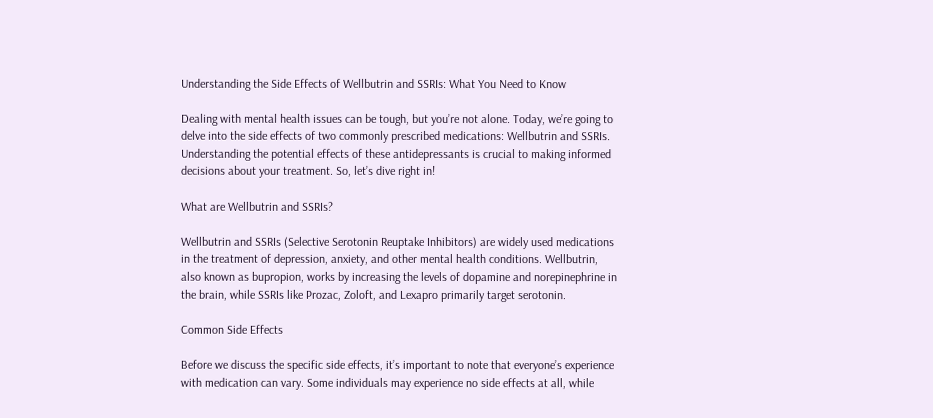Understanding the Side Effects of Wellbutrin and SSRIs: What You Need to Know

Dealing with mental health issues can be tough, but you’re not alone. Today, we’re going to delve into the side effects of two commonly prescribed medications: Wellbutrin and SSRIs. Understanding the potential effects of these antidepressants is crucial to making informed decisions about your treatment. So, let’s dive right in!

What are Wellbutrin and SSRIs?

Wellbutrin and SSRIs (Selective Serotonin Reuptake Inhibitors) are widely used medications in the treatment of depression, anxiety, and other mental health conditions. Wellbutrin, also known as bupropion, works by increasing the levels of dopamine and norepinephrine in the brain, while SSRIs like Prozac, Zoloft, and Lexapro primarily target serotonin.

Common Side Effects

Before we discuss the specific side effects, it’s important to note that everyone’s experience with medication can vary. Some individuals may experience no side effects at all, while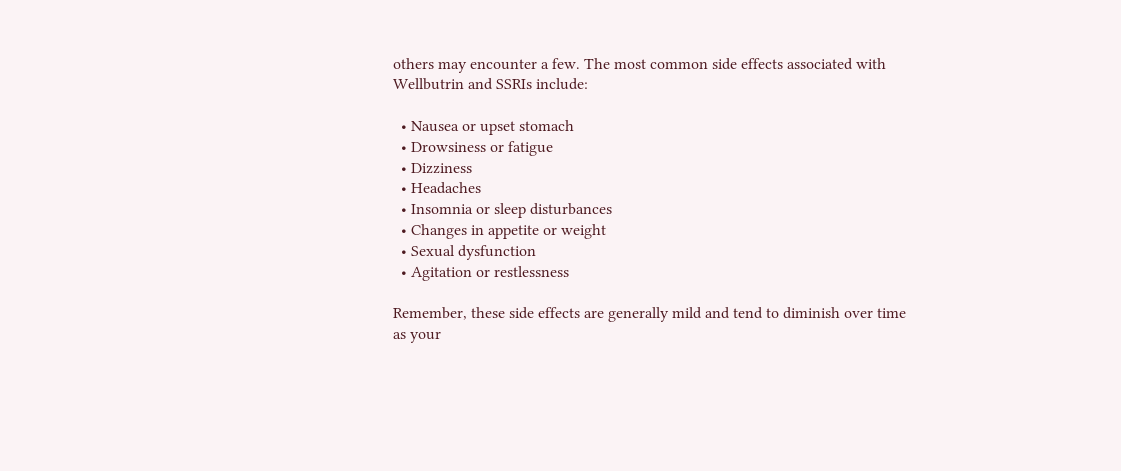others may encounter a few. The most common side effects associated with Wellbutrin and SSRIs include:

  • Nausea or upset stomach
  • Drowsiness or fatigue
  • Dizziness
  • Headaches
  • Insomnia or sleep disturbances
  • Changes in appetite or weight
  • Sexual dysfunction
  • Agitation or restlessness

Remember, these side effects are generally mild and tend to diminish over time as your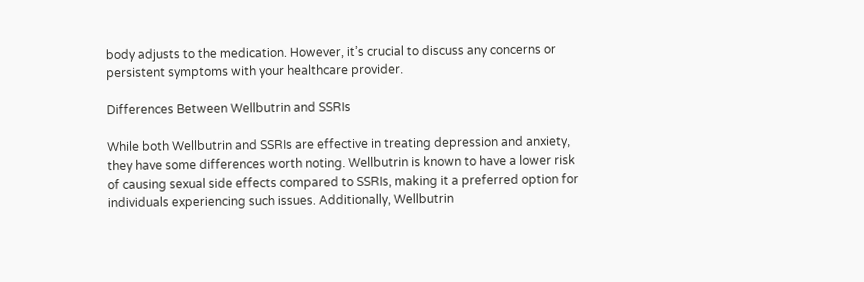body adjusts to the medication. However, it’s crucial to discuss any concerns or persistent symptoms with your healthcare provider.

Differences Between Wellbutrin and SSRIs

While both Wellbutrin and SSRIs are effective in treating depression and anxiety, they have some differences worth noting. Wellbutrin is known to have a lower risk of causing sexual side effects compared to SSRIs, making it a preferred option for individuals experiencing such issues. Additionally, Wellbutrin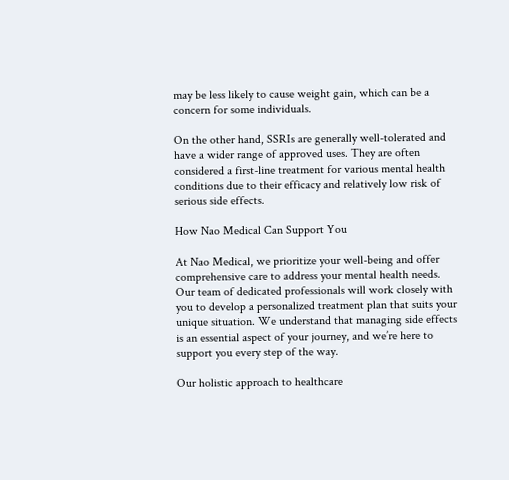may be less likely to cause weight gain, which can be a concern for some individuals.

On the other hand, SSRIs are generally well-tolerated and have a wider range of approved uses. They are often considered a first-line treatment for various mental health conditions due to their efficacy and relatively low risk of serious side effects.

How Nao Medical Can Support You

At Nao Medical, we prioritize your well-being and offer comprehensive care to address your mental health needs. Our team of dedicated professionals will work closely with you to develop a personalized treatment plan that suits your unique situation. We understand that managing side effects is an essential aspect of your journey, and we’re here to support you every step of the way.

Our holistic approach to healthcare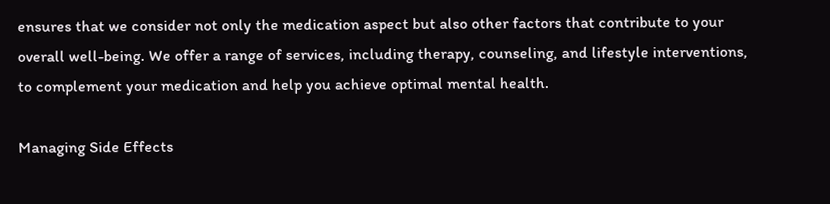ensures that we consider not only the medication aspect but also other factors that contribute to your overall well-being. We offer a range of services, including therapy, counseling, and lifestyle interventions, to complement your medication and help you achieve optimal mental health.

Managing Side Effects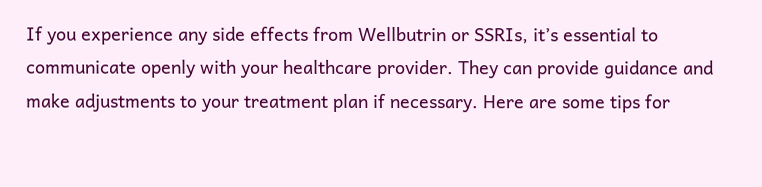If you experience any side effects from Wellbutrin or SSRIs, it’s essential to communicate openly with your healthcare provider. They can provide guidance and make adjustments to your treatment plan if necessary. Here are some tips for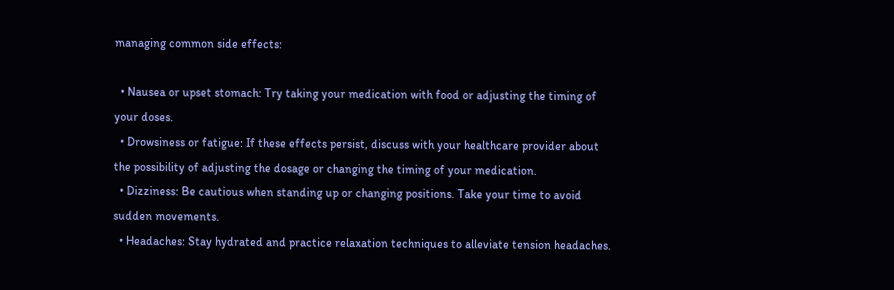managing common side effects:

  • Nausea or upset stomach: Try taking your medication with food or adjusting the timing of your doses.
  • Drowsiness or fatigue: If these effects persist, discuss with your healthcare provider about the possibility of adjusting the dosage or changing the timing of your medication.
  • Dizziness: Be cautious when standing up or changing positions. Take your time to avoid sudden movements.
  • Headaches: Stay hydrated and practice relaxation techniques to alleviate tension headaches.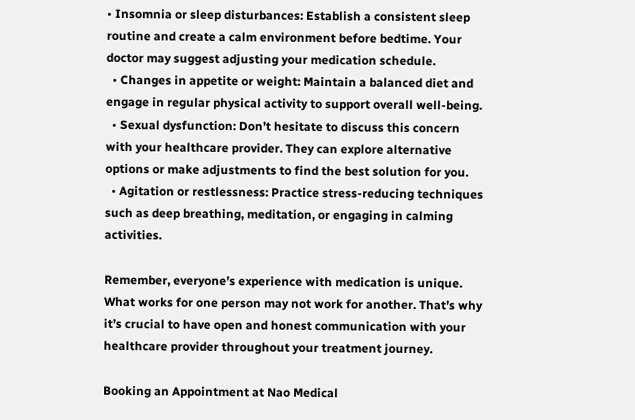• Insomnia or sleep disturbances: Establish a consistent sleep routine and create a calm environment before bedtime. Your doctor may suggest adjusting your medication schedule.
  • Changes in appetite or weight: Maintain a balanced diet and engage in regular physical activity to support overall well-being.
  • Sexual dysfunction: Don’t hesitate to discuss this concern with your healthcare provider. They can explore alternative options or make adjustments to find the best solution for you.
  • Agitation or restlessness: Practice stress-reducing techniques such as deep breathing, meditation, or engaging in calming activities.

Remember, everyone’s experience with medication is unique. What works for one person may not work for another. That’s why it’s crucial to have open and honest communication with your healthcare provider throughout your treatment journey.

Booking an Appointment at Nao Medical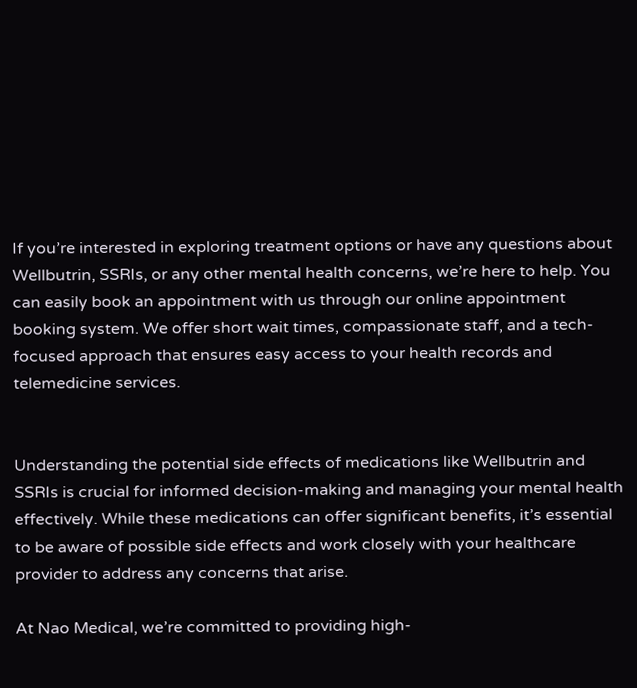If you’re interested in exploring treatment options or have any questions about Wellbutrin, SSRIs, or any other mental health concerns, we’re here to help. You can easily book an appointment with us through our online appointment booking system. We offer short wait times, compassionate staff, and a tech-focused approach that ensures easy access to your health records and telemedicine services.


Understanding the potential side effects of medications like Wellbutrin and SSRIs is crucial for informed decision-making and managing your mental health effectively. While these medications can offer significant benefits, it’s essential to be aware of possible side effects and work closely with your healthcare provider to address any concerns that arise.

At Nao Medical, we’re committed to providing high-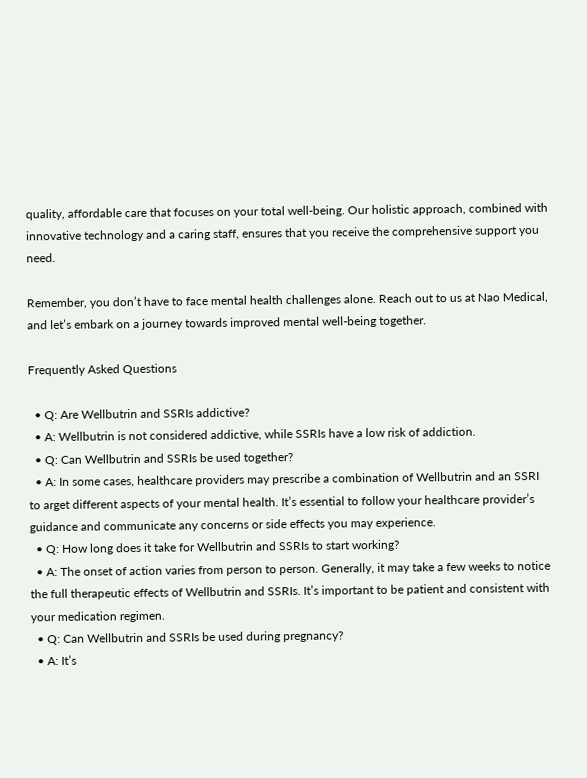quality, affordable care that focuses on your total well-being. Our holistic approach, combined with innovative technology and a caring staff, ensures that you receive the comprehensive support you need.

Remember, you don’t have to face mental health challenges alone. Reach out to us at Nao Medical, and let’s embark on a journey towards improved mental well-being together.

Frequently Asked Questions

  • Q: Are Wellbutrin and SSRIs addictive?
  • A: Wellbutrin is not considered addictive, while SSRIs have a low risk of addiction.
  • Q: Can Wellbutrin and SSRIs be used together?
  • A: In some cases, healthcare providers may prescribe a combination of Wellbutrin and an SSRI to arget different aspects of your mental health. It’s essential to follow your healthcare provider’s guidance and communicate any concerns or side effects you may experience.
  • Q: How long does it take for Wellbutrin and SSRIs to start working?
  • A: The onset of action varies from person to person. Generally, it may take a few weeks to notice the full therapeutic effects of Wellbutrin and SSRIs. It’s important to be patient and consistent with your medication regimen.
  • Q: Can Wellbutrin and SSRIs be used during pregnancy?
  • A: It’s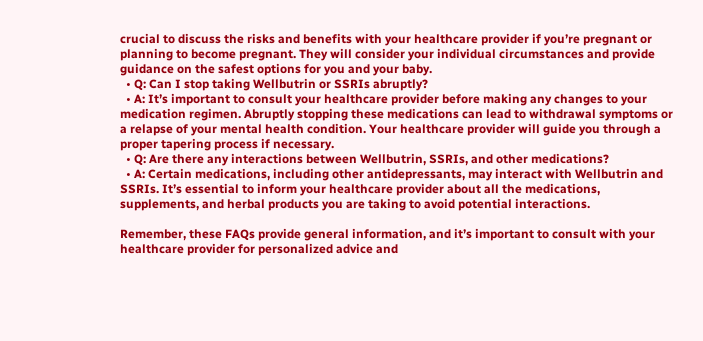crucial to discuss the risks and benefits with your healthcare provider if you’re pregnant or planning to become pregnant. They will consider your individual circumstances and provide guidance on the safest options for you and your baby.
  • Q: Can I stop taking Wellbutrin or SSRIs abruptly?
  • A: It’s important to consult your healthcare provider before making any changes to your medication regimen. Abruptly stopping these medications can lead to withdrawal symptoms or a relapse of your mental health condition. Your healthcare provider will guide you through a proper tapering process if necessary.
  • Q: Are there any interactions between Wellbutrin, SSRIs, and other medications?
  • A: Certain medications, including other antidepressants, may interact with Wellbutrin and SSRIs. It’s essential to inform your healthcare provider about all the medications, supplements, and herbal products you are taking to avoid potential interactions.

Remember, these FAQs provide general information, and it’s important to consult with your healthcare provider for personalized advice and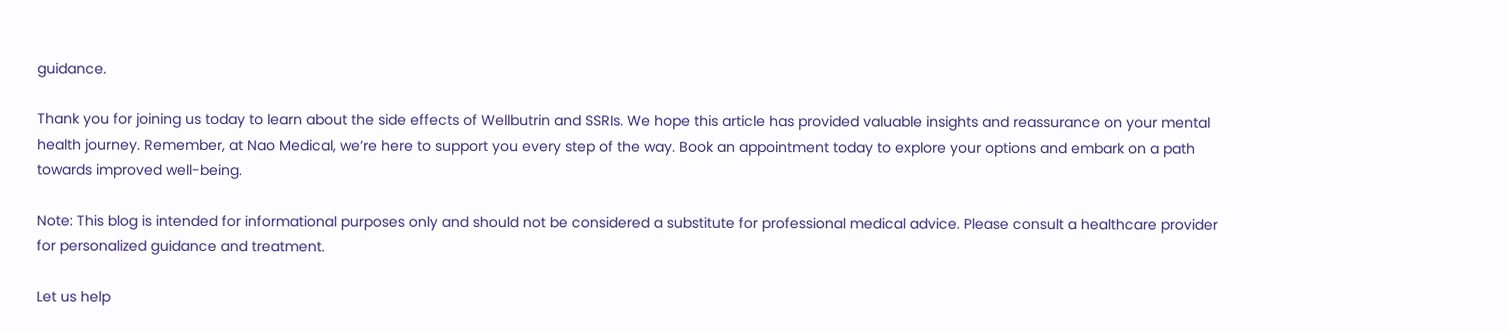guidance.

Thank you for joining us today to learn about the side effects of Wellbutrin and SSRIs. We hope this article has provided valuable insights and reassurance on your mental health journey. Remember, at Nao Medical, we’re here to support you every step of the way. Book an appointment today to explore your options and embark on a path towards improved well-being.

Note: This blog is intended for informational purposes only and should not be considered a substitute for professional medical advice. Please consult a healthcare provider for personalized guidance and treatment.

Let us help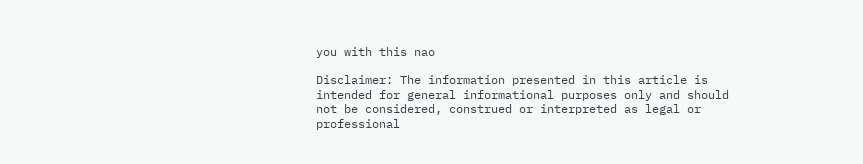you with this nao

Disclaimer: The information presented in this article is intended for general informational purposes only and should not be considered, construed or interpreted as legal or professional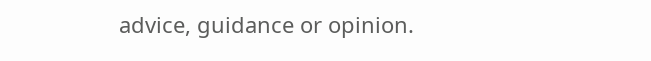advice, guidance or opinion.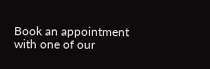Book an appointment with one of our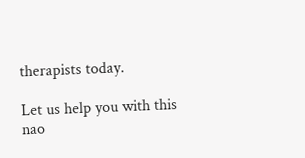therapists today.

Let us help you with this nao